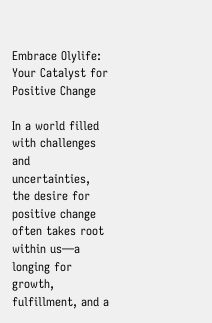Embrace Olylife: Your Catalyst for Positive Change

In a world filled with challenges and uncertainties, the desire for positive change often takes root within us—a longing for growth, fulfillment, and a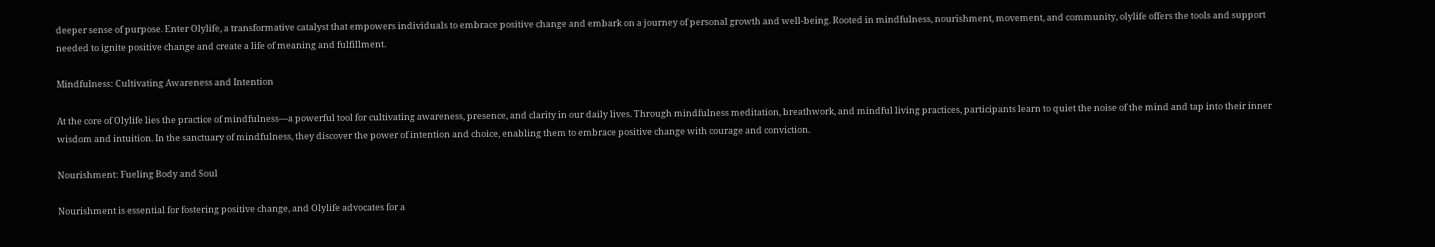deeper sense of purpose. Enter Olylife, a transformative catalyst that empowers individuals to embrace positive change and embark on a journey of personal growth and well-being. Rooted in mindfulness, nourishment, movement, and community, olylife offers the tools and support needed to ignite positive change and create a life of meaning and fulfillment.

Mindfulness: Cultivating Awareness and Intention

At the core of Olylife lies the practice of mindfulness—a powerful tool for cultivating awareness, presence, and clarity in our daily lives. Through mindfulness meditation, breathwork, and mindful living practices, participants learn to quiet the noise of the mind and tap into their inner wisdom and intuition. In the sanctuary of mindfulness, they discover the power of intention and choice, enabling them to embrace positive change with courage and conviction.

Nourishment: Fueling Body and Soul

Nourishment is essential for fostering positive change, and Olylife advocates for a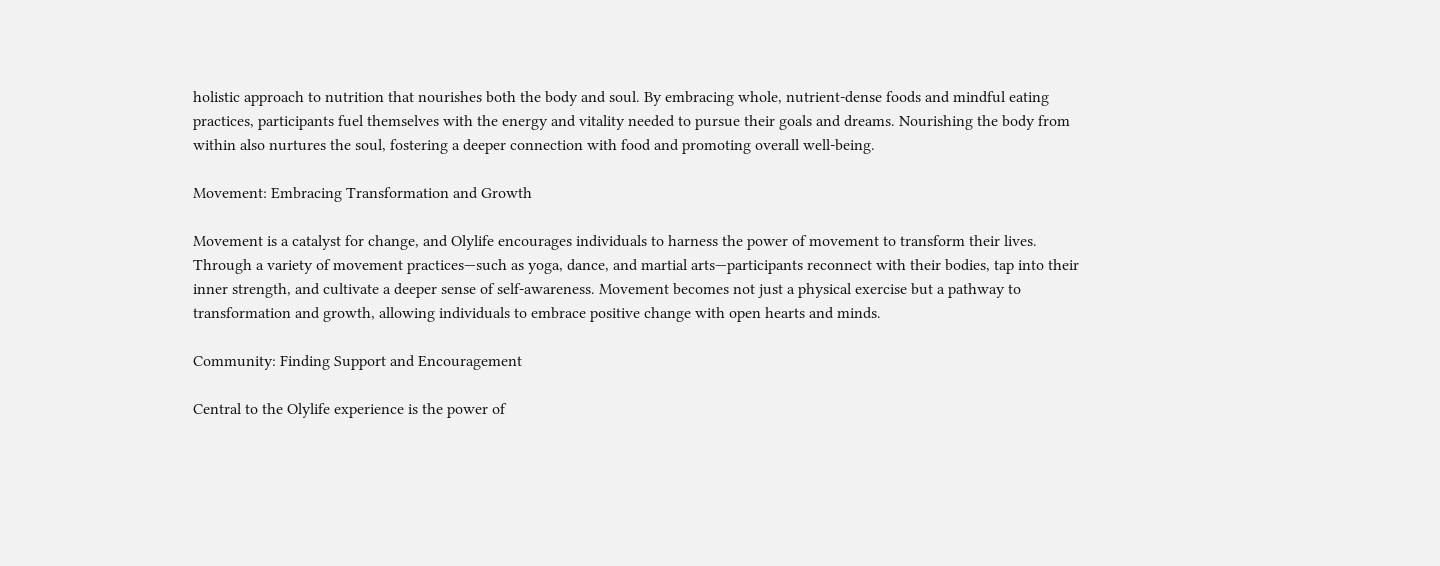holistic approach to nutrition that nourishes both the body and soul. By embracing whole, nutrient-dense foods and mindful eating practices, participants fuel themselves with the energy and vitality needed to pursue their goals and dreams. Nourishing the body from within also nurtures the soul, fostering a deeper connection with food and promoting overall well-being.

Movement: Embracing Transformation and Growth

Movement is a catalyst for change, and Olylife encourages individuals to harness the power of movement to transform their lives. Through a variety of movement practices—such as yoga, dance, and martial arts—participants reconnect with their bodies, tap into their inner strength, and cultivate a deeper sense of self-awareness. Movement becomes not just a physical exercise but a pathway to transformation and growth, allowing individuals to embrace positive change with open hearts and minds.

Community: Finding Support and Encouragement

Central to the Olylife experience is the power of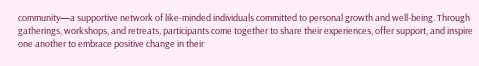community—a supportive network of like-minded individuals committed to personal growth and well-being. Through gatherings, workshops, and retreats, participants come together to share their experiences, offer support, and inspire one another to embrace positive change in their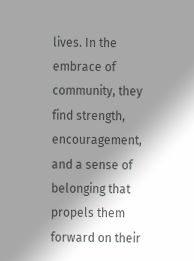lives. In the embrace of community, they find strength, encouragement, and a sense of belonging that propels them forward on their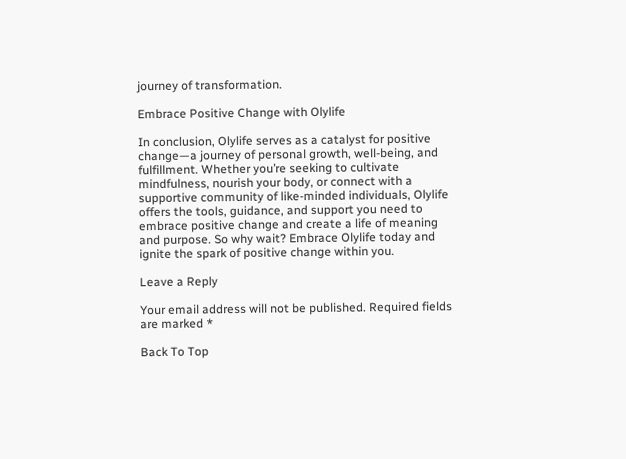journey of transformation.

Embrace Positive Change with Olylife

In conclusion, Olylife serves as a catalyst for positive change—a journey of personal growth, well-being, and fulfillment. Whether you’re seeking to cultivate mindfulness, nourish your body, or connect with a supportive community of like-minded individuals, Olylife offers the tools, guidance, and support you need to embrace positive change and create a life of meaning and purpose. So why wait? Embrace Olylife today and ignite the spark of positive change within you.

Leave a Reply

Your email address will not be published. Required fields are marked *

Back To Top